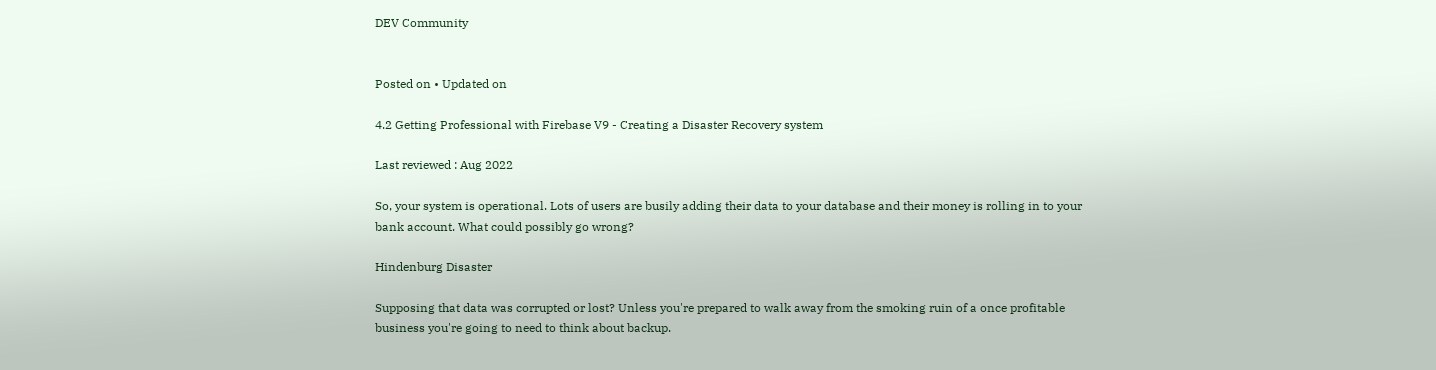DEV Community


Posted on • Updated on

4.2 Getting Professional with Firebase V9 - Creating a Disaster Recovery system

Last reviewed : Aug 2022

So, your system is operational. Lots of users are busily adding their data to your database and their money is rolling in to your bank account. What could possibly go wrong?

Hindenburg Disaster

Supposing that data was corrupted or lost? Unless you're prepared to walk away from the smoking ruin of a once profitable business you're going to need to think about backup.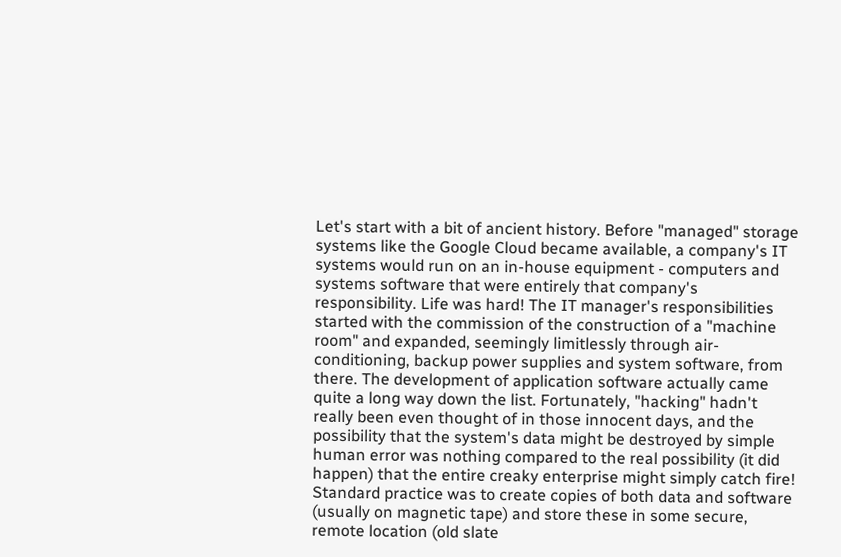Let's start with a bit of ancient history. Before "managed" storage systems like the Google Cloud became available, a company's IT systems would run on an in-house equipment - computers and systems software that were entirely that company's responsibility. Life was hard! The IT manager's responsibilities started with the commission of the construction of a "machine room" and expanded, seemingly limitlessly through air-conditioning, backup power supplies and system software, from there. The development of application software actually came quite a long way down the list. Fortunately, "hacking" hadn't really been even thought of in those innocent days, and the possibility that the system's data might be destroyed by simple human error was nothing compared to the real possibility (it did happen) that the entire creaky enterprise might simply catch fire! Standard practice was to create copies of both data and software (usually on magnetic tape) and store these in some secure, remote location (old slate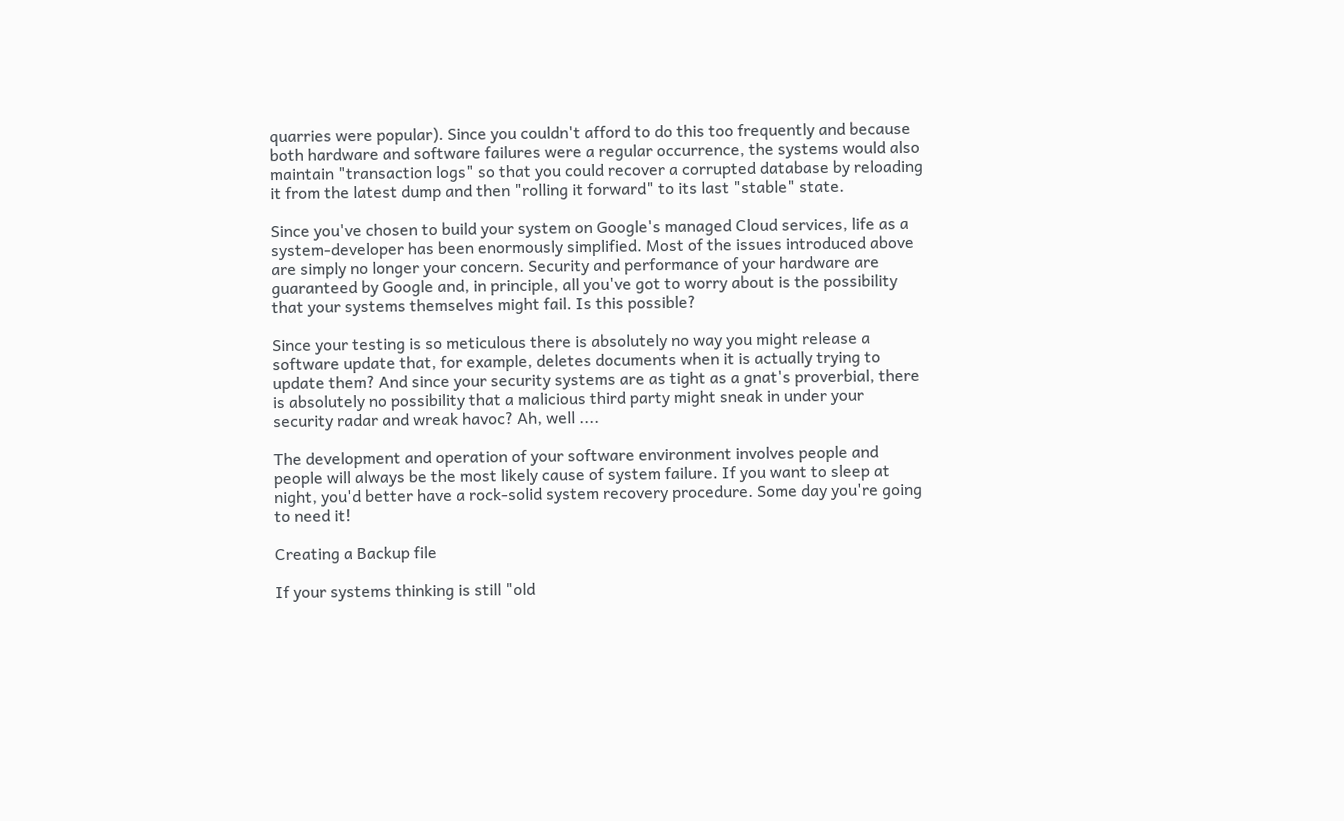quarries were popular). Since you couldn't afford to do this too frequently and because both hardware and software failures were a regular occurrence, the systems would also maintain "transaction logs" so that you could recover a corrupted database by reloading it from the latest dump and then "rolling it forward" to its last "stable" state.

Since you've chosen to build your system on Google's managed Cloud services, life as a system-developer has been enormously simplified. Most of the issues introduced above are simply no longer your concern. Security and performance of your hardware are guaranteed by Google and, in principle, all you've got to worry about is the possibility that your systems themselves might fail. Is this possible?

Since your testing is so meticulous there is absolutely no way you might release a software update that, for example, deletes documents when it is actually trying to update them? And since your security systems are as tight as a gnat's proverbial, there is absolutely no possibility that a malicious third party might sneak in under your security radar and wreak havoc? Ah, well ....

The development and operation of your software environment involves people and people will always be the most likely cause of system failure. If you want to sleep at night, you'd better have a rock-solid system recovery procedure. Some day you're going to need it!

Creating a Backup file

If your systems thinking is still "old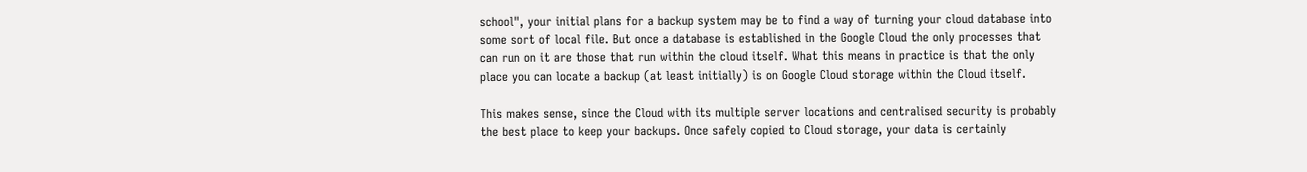school", your initial plans for a backup system may be to find a way of turning your cloud database into some sort of local file. But once a database is established in the Google Cloud the only processes that can run on it are those that run within the cloud itself. What this means in practice is that the only place you can locate a backup (at least initially) is on Google Cloud storage within the Cloud itself.

This makes sense, since the Cloud with its multiple server locations and centralised security is probably the best place to keep your backups. Once safely copied to Cloud storage, your data is certainly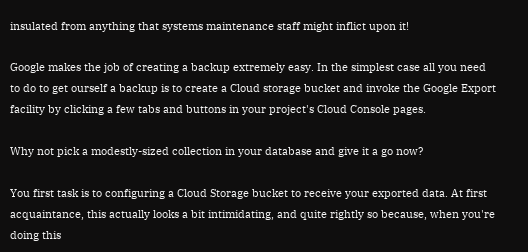insulated from anything that systems maintenance staff might inflict upon it!

Google makes the job of creating a backup extremely easy. In the simplest case all you need to do to get ourself a backup is to create a Cloud storage bucket and invoke the Google Export facility by clicking a few tabs and buttons in your project's Cloud Console pages.

Why not pick a modestly-sized collection in your database and give it a go now?

You first task is to configuring a Cloud Storage bucket to receive your exported data. At first acquaintance, this actually looks a bit intimidating, and quite rightly so because, when you're doing this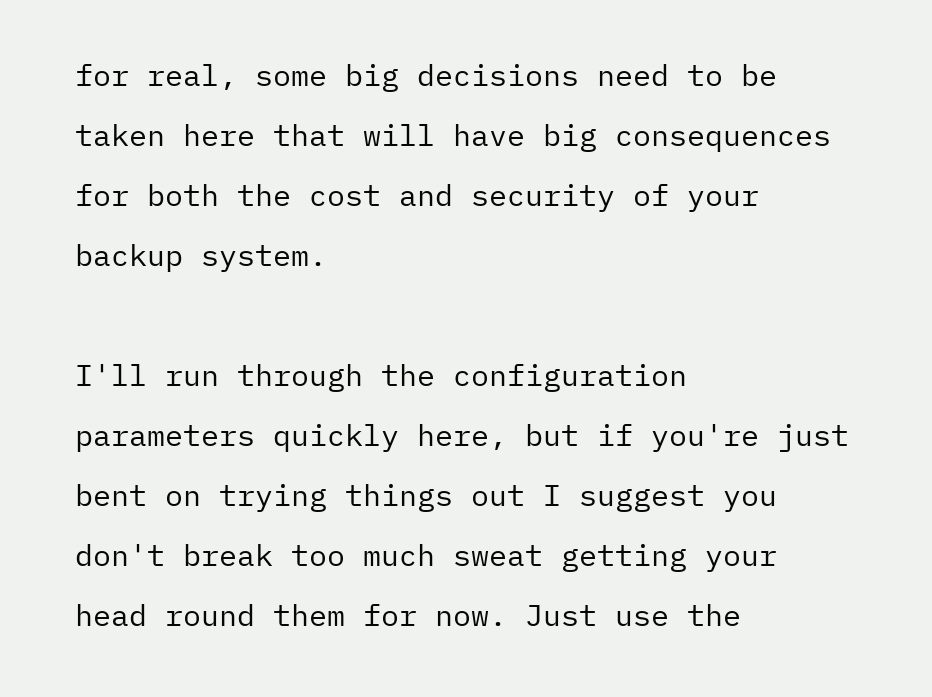for real, some big decisions need to be taken here that will have big consequences for both the cost and security of your backup system.

I'll run through the configuration parameters quickly here, but if you're just bent on trying things out I suggest you don't break too much sweat getting your head round them for now. Just use the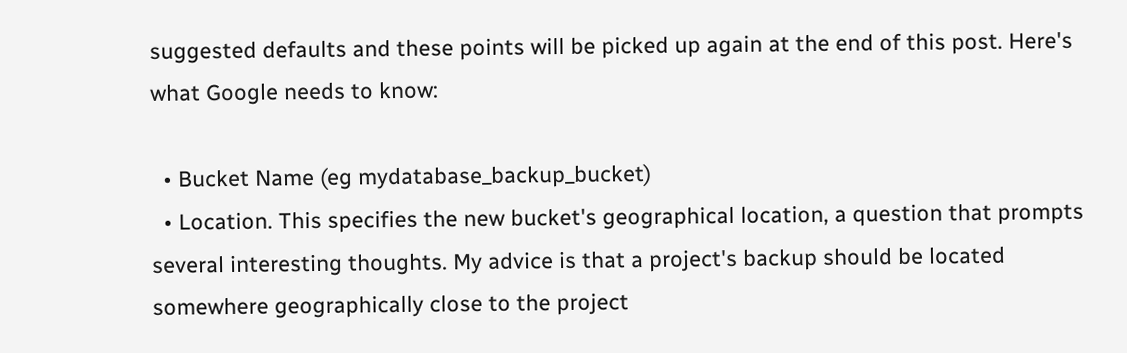suggested defaults and these points will be picked up again at the end of this post. Here's what Google needs to know:

  • Bucket Name (eg mydatabase_backup_bucket)
  • Location. This specifies the new bucket's geographical location, a question that prompts several interesting thoughts. My advice is that a project's backup should be located somewhere geographically close to the project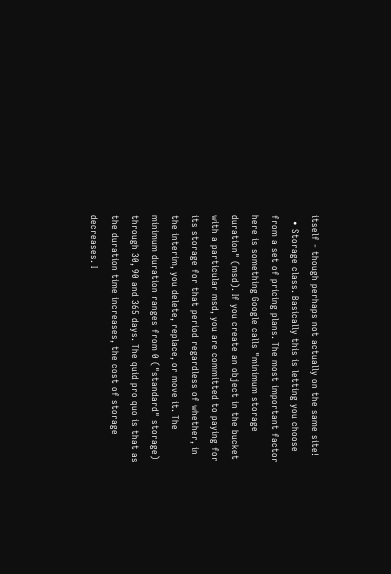itself - though perhaps not actually on the same site!
  • Storage class. Basically this is letting you choose from a set of pricing plans. The most important factor here is something Google calls "minimum storage duration" (msd). If you create an object in the bucket with a particular msd, you are committed to paying for its storage for that period regardless of whether, in the interim, you delete, replace, or move it. The minimum duration ranges from 0 ("standard" storage) through 30, 90 and 365 days. The quid pro quo is that as the duration time increases, the cost of storage decreases. I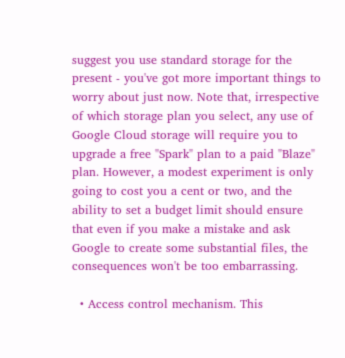suggest you use standard storage for the present - you've got more important things to worry about just now. Note that, irrespective of which storage plan you select, any use of Google Cloud storage will require you to upgrade a free "Spark" plan to a paid "Blaze" plan. However, a modest experiment is only going to cost you a cent or two, and the ability to set a budget limit should ensure that even if you make a mistake and ask Google to create some substantial files, the consequences won't be too embarrassing.

  • Access control mechanism. This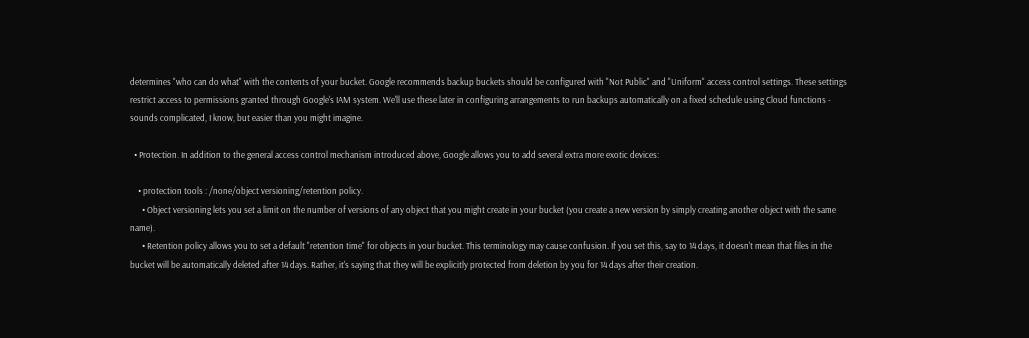determines "who can do what" with the contents of your bucket. Google recommends backup buckets should be configured with "Not Public" and "Uniform" access control settings. These settings restrict access to permissions granted through Google's IAM system. We'll use these later in configuring arrangements to run backups automatically on a fixed schedule using Cloud functions - sounds complicated, I know, but easier than you might imagine.

  • Protection. In addition to the general access control mechanism introduced above, Google allows you to add several extra more exotic devices:

    • protection tools : /none/object versioning/retention policy.
      • Object versioning lets you set a limit on the number of versions of any object that you might create in your bucket (you create a new version by simply creating another object with the same name).
      • Retention policy allows you to set a default "retention time" for objects in your bucket. This terminology may cause confusion. If you set this, say to 14 days, it doesn't mean that files in the bucket will be automatically deleted after 14 days. Rather, it's saying that they will be explicitly protected from deletion by you for 14 days after their creation.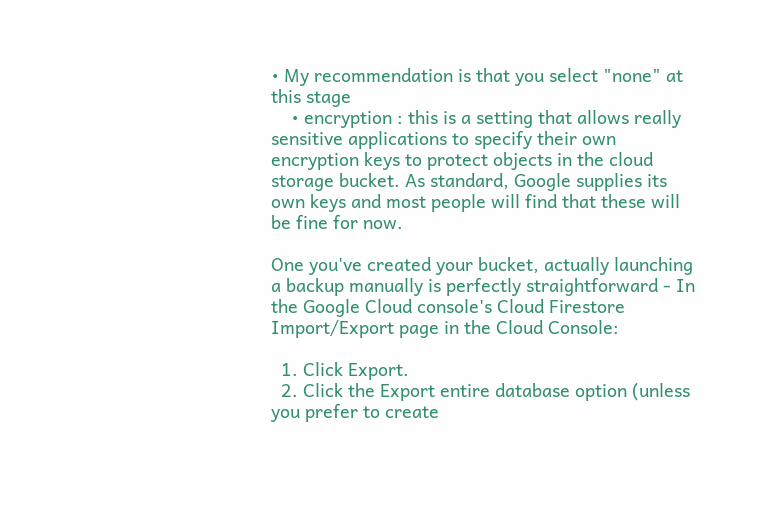• My recommendation is that you select "none" at this stage
    • encryption : this is a setting that allows really sensitive applications to specify their own encryption keys to protect objects in the cloud storage bucket. As standard, Google supplies its own keys and most people will find that these will be fine for now.

One you've created your bucket, actually launching a backup manually is perfectly straightforward - In the Google Cloud console's Cloud Firestore Import/Export page in the Cloud Console:

  1. Click Export.
  2. Click the Export entire database option (unless you prefer to create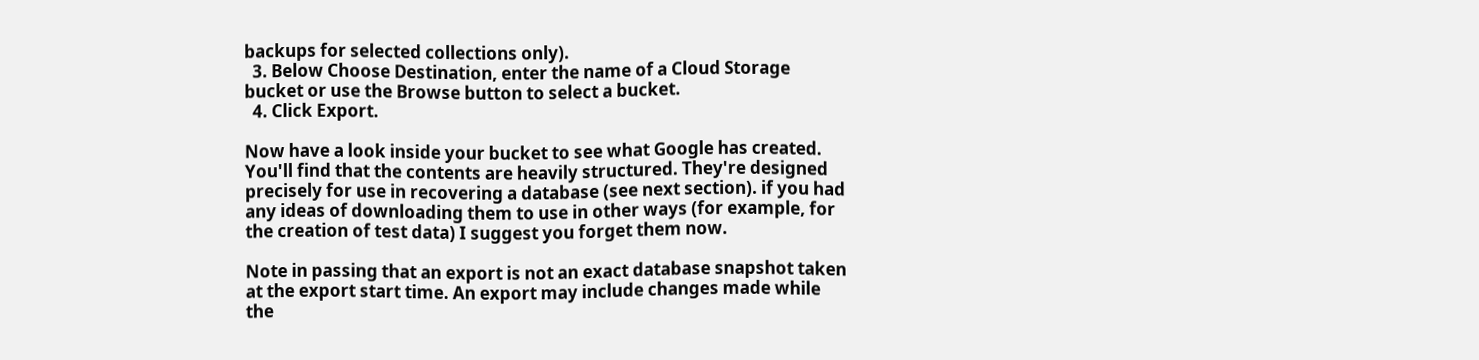backups for selected collections only).
  3. Below Choose Destination, enter the name of a Cloud Storage bucket or use the Browse button to select a bucket.
  4. Click Export.

Now have a look inside your bucket to see what Google has created. You'll find that the contents are heavily structured. They're designed precisely for use in recovering a database (see next section). if you had any ideas of downloading them to use in other ways (for example, for the creation of test data) I suggest you forget them now.

Note in passing that an export is not an exact database snapshot taken at the export start time. An export may include changes made while the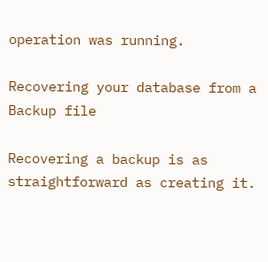operation was running.

Recovering your database from a Backup file

Recovering a backup is as straightforward as creating it.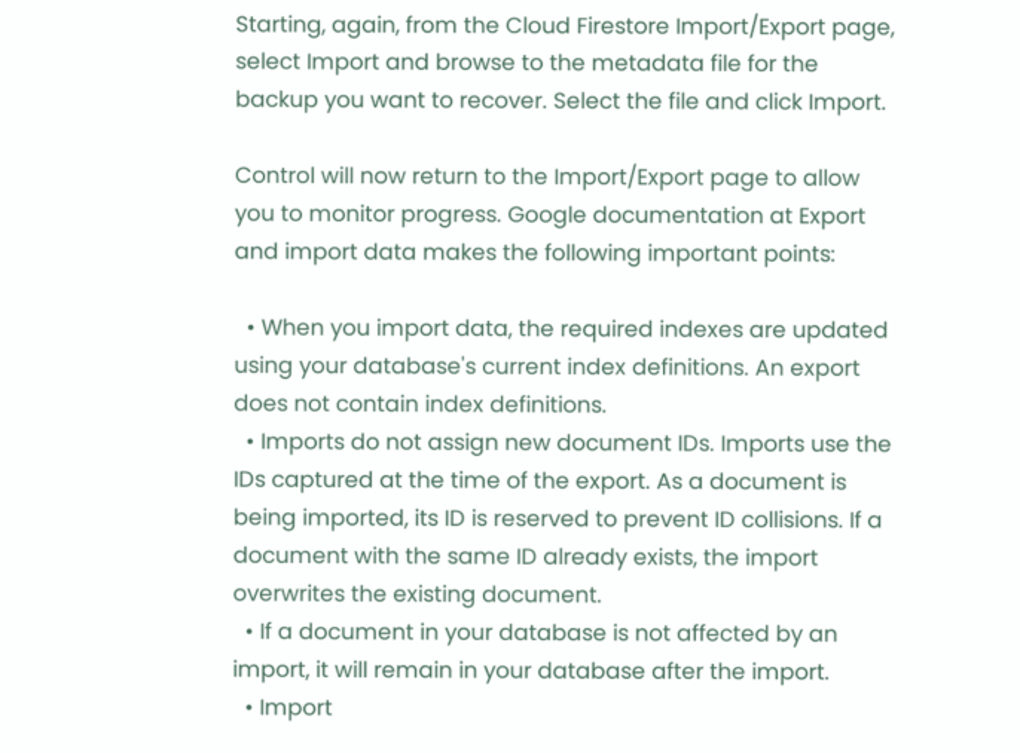Starting, again, from the Cloud Firestore Import/Export page, select Import and browse to the metadata file for the backup you want to recover. Select the file and click Import.

Control will now return to the Import/Export page to allow you to monitor progress. Google documentation at Export and import data makes the following important points:

  • When you import data, the required indexes are updated using your database's current index definitions. An export does not contain index definitions.
  • Imports do not assign new document IDs. Imports use the IDs captured at the time of the export. As a document is being imported, its ID is reserved to prevent ID collisions. If a document with the same ID already exists, the import overwrites the existing document.
  • If a document in your database is not affected by an import, it will remain in your database after the import.
  • Import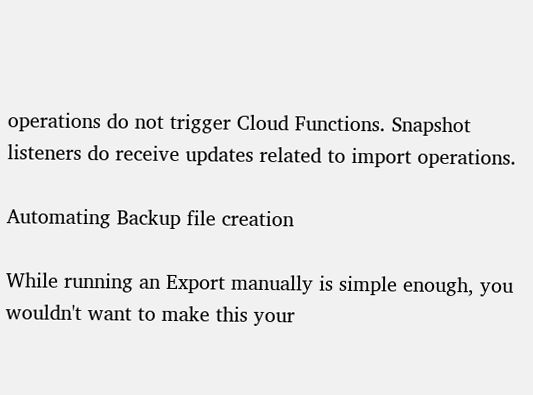operations do not trigger Cloud Functions. Snapshot listeners do receive updates related to import operations.

Automating Backup file creation

While running an Export manually is simple enough, you wouldn't want to make this your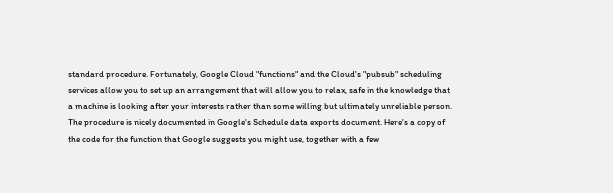standard procedure. Fortunately, Google Cloud "functions" and the Cloud's "pubsub" scheduling services allow you to set up an arrangement that will allow you to relax, safe in the knowledge that a machine is looking after your interests rather than some willing but ultimately unreliable person. The procedure is nicely documented in Google's Schedule data exports document. Here's a copy of the code for the function that Google suggests you might use, together with a few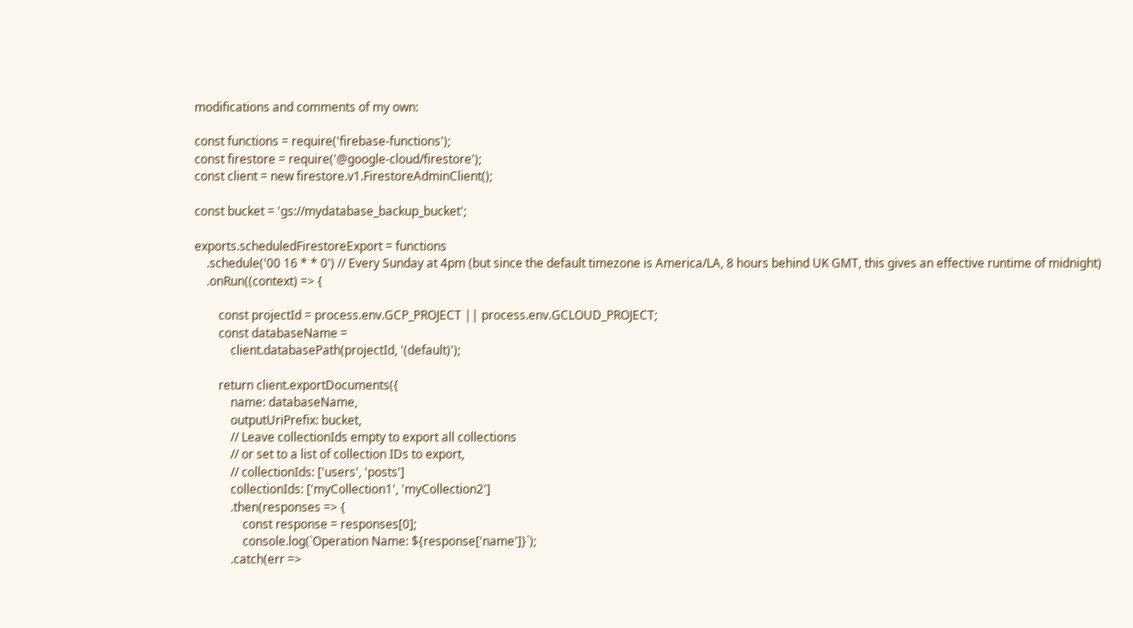modifications and comments of my own:

const functions = require('firebase-functions');
const firestore = require('@google-cloud/firestore');
const client = new firestore.v1.FirestoreAdminClient();

const bucket = 'gs://mydatabase_backup_bucket';

exports.scheduledFirestoreExport = functions
    .schedule('00 16 * * 0') // Every Sunday at 4pm (but since the default timezone is America/LA, 8 hours behind UK GMT, this gives an effective runtime of midnight)
    .onRun((context) => {

        const projectId = process.env.GCP_PROJECT || process.env.GCLOUD_PROJECT;
        const databaseName =
            client.databasePath(projectId, '(default)');

        return client.exportDocuments({
            name: databaseName,
            outputUriPrefix: bucket,
            // Leave collectionIds empty to export all collections
            // or set to a list of collection IDs to export,
            // collectionIds: ['users', 'posts']
            collectionIds: ['myCollection1', 'myCollection2']
            .then(responses => {
                const response = responses[0];
                console.log(`Operation Name: ${response['name']}`);
            .catch(err =>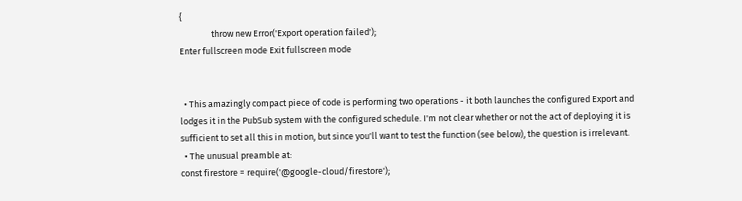{
                throw new Error('Export operation failed');
Enter fullscreen mode Exit fullscreen mode


  • This amazingly compact piece of code is performing two operations - it both launches the configured Export and lodges it in the PubSub system with the configured schedule. I'm not clear whether or not the act of deploying it is sufficient to set all this in motion, but since you'll want to test the function (see below), the question is irrelevant.
  • The unusual preamble at:
const firestore = require('@google-cloud/firestore');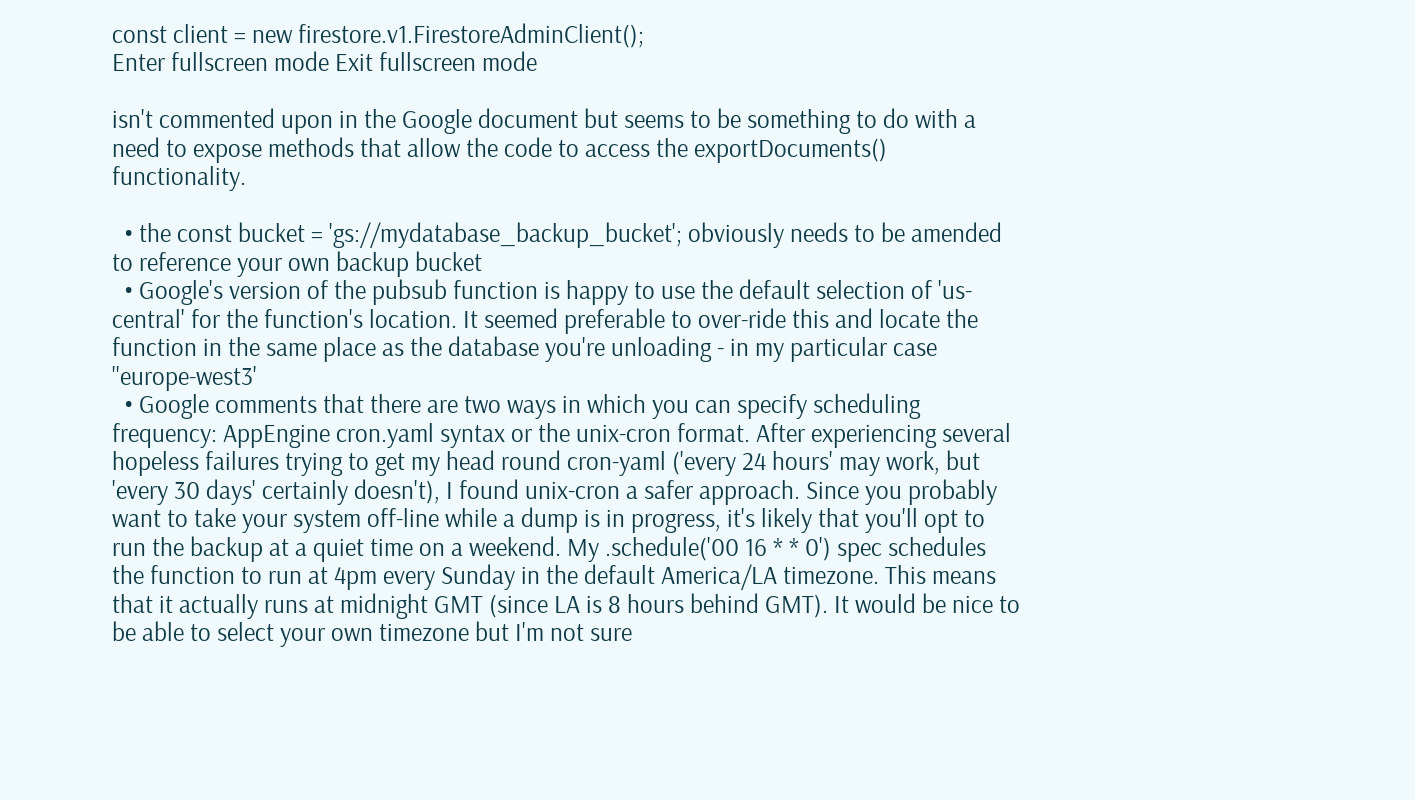const client = new firestore.v1.FirestoreAdminClient();
Enter fullscreen mode Exit fullscreen mode

isn't commented upon in the Google document but seems to be something to do with a need to expose methods that allow the code to access the exportDocuments() functionality.

  • the const bucket = 'gs://mydatabase_backup_bucket'; obviously needs to be amended to reference your own backup bucket
  • Google's version of the pubsub function is happy to use the default selection of 'us-central' for the function's location. It seemed preferable to over-ride this and locate the function in the same place as the database you're unloading - in my particular case ''europe-west3'
  • Google comments that there are two ways in which you can specify scheduling frequency: AppEngine cron.yaml syntax or the unix-cron format. After experiencing several hopeless failures trying to get my head round cron-yaml ('every 24 hours' may work, but 'every 30 days' certainly doesn't), I found unix-cron a safer approach. Since you probably want to take your system off-line while a dump is in progress, it's likely that you'll opt to run the backup at a quiet time on a weekend. My .schedule('00 16 * * 0') spec schedules the function to run at 4pm every Sunday in the default America/LA timezone. This means that it actually runs at midnight GMT (since LA is 8 hours behind GMT). It would be nice to be able to select your own timezone but I'm not sure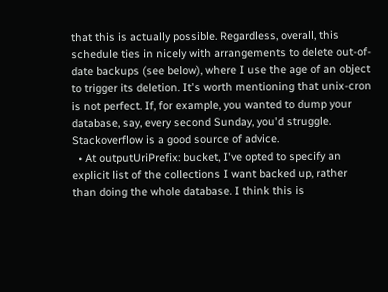that this is actually possible. Regardless, overall, this schedule ties in nicely with arrangements to delete out-of-date backups (see below), where I use the age of an object to trigger its deletion. It's worth mentioning that unix-cron is not perfect. If, for example, you wanted to dump your database, say, every second Sunday, you'd struggle. Stackoverflow is a good source of advice.
  • At outputUriPrefix: bucket, I've opted to specify an explicit list of the collections I want backed up, rather than doing the whole database. I think this is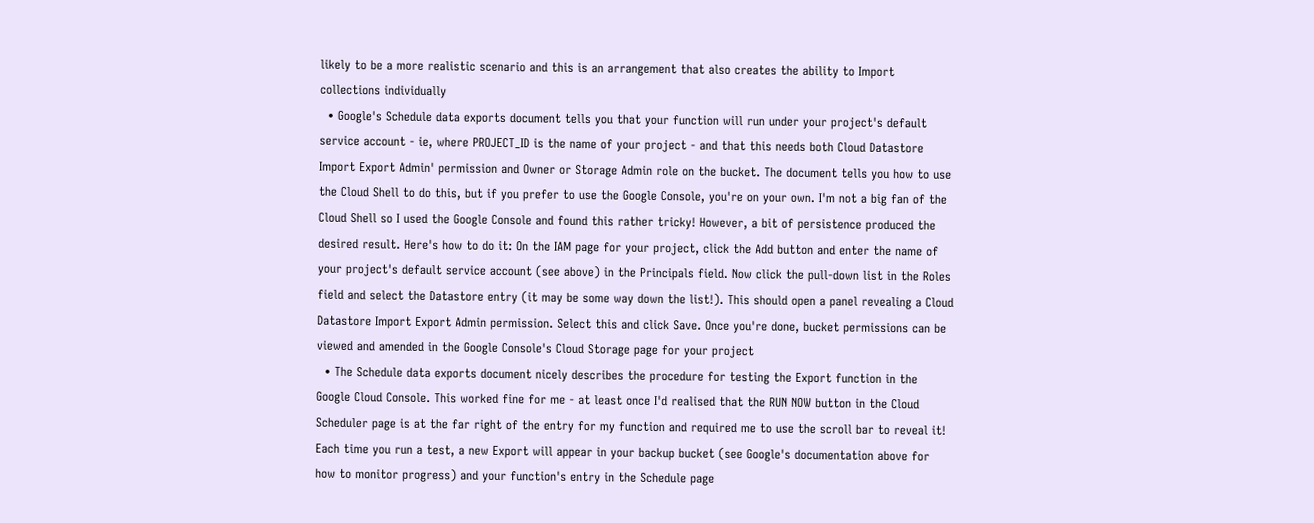likely to be a more realistic scenario and this is an arrangement that also creates the ability to Import collections individually
  • Google's Schedule data exports document tells you that your function will run under your project's default service account - ie, where PROJECT_ID is the name of your project - and that this needs both Cloud Datastore Import Export Admin' permission and Owner or Storage Admin role on the bucket. The document tells you how to use the Cloud Shell to do this, but if you prefer to use the Google Console, you're on your own. I'm not a big fan of the Cloud Shell so I used the Google Console and found this rather tricky! However, a bit of persistence produced the desired result. Here's how to do it: On the IAM page for your project, click the Add button and enter the name of your project's default service account (see above) in the Principals field. Now click the pull-down list in the Roles field and select the Datastore entry (it may be some way down the list!). This should open a panel revealing a Cloud Datastore Import Export Admin permission. Select this and click Save. Once you're done, bucket permissions can be viewed and amended in the Google Console's Cloud Storage page for your project
  • The Schedule data exports document nicely describes the procedure for testing the Export function in the Google Cloud Console. This worked fine for me - at least once I'd realised that the RUN NOW button in the Cloud Scheduler page is at the far right of the entry for my function and required me to use the scroll bar to reveal it! Each time you run a test, a new Export will appear in your backup bucket (see Google's documentation above for how to monitor progress) and your function's entry in the Schedule page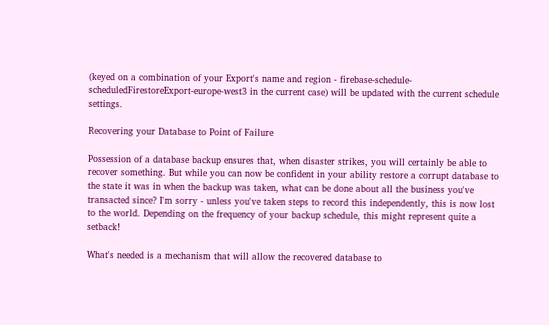(keyed on a combination of your Export's name and region - firebase-schedule-scheduledFirestoreExport-europe-west3 in the current case) will be updated with the current schedule settings.

Recovering your Database to Point of Failure

Possession of a database backup ensures that, when disaster strikes, you will certainly be able to recover something. But while you can now be confident in your ability restore a corrupt database to the state it was in when the backup was taken, what can be done about all the business you've transacted since? I'm sorry - unless you've taken steps to record this independently, this is now lost to the world. Depending on the frequency of your backup schedule, this might represent quite a setback!

What's needed is a mechanism that will allow the recovered database to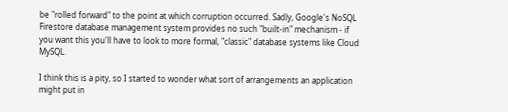be "rolled forward" to the point at which corruption occurred. Sadly, Google's NoSQL Firestore database management system provides no such "built-in" mechanism - if you want this you'll have to look to more formal, "classic" database systems like Cloud MySQL.

I think this is a pity, so I started to wonder what sort of arrangements an application might put in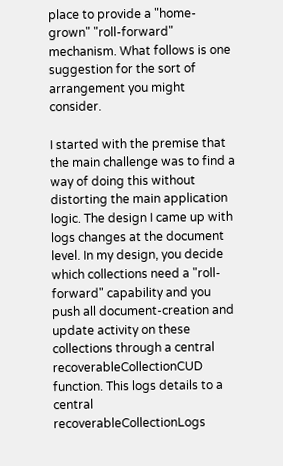place to provide a "home-grown" "roll-forward" mechanism. What follows is one suggestion for the sort of arrangement you might consider.

I started with the premise that the main challenge was to find a way of doing this without distorting the main application logic. The design I came up with logs changes at the document level. In my design, you decide which collections need a "roll-forward" capability and you push all document-creation and update activity on these collections through a central recoverableCollectionCUD function. This logs details to a central recoverableCollectionLogs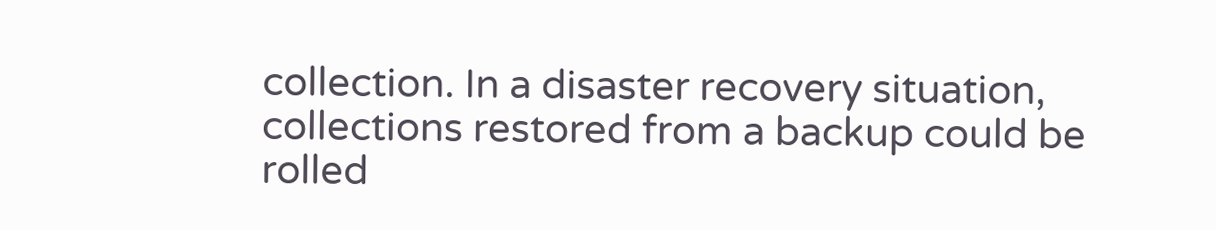collection. In a disaster recovery situation, collections restored from a backup could be rolled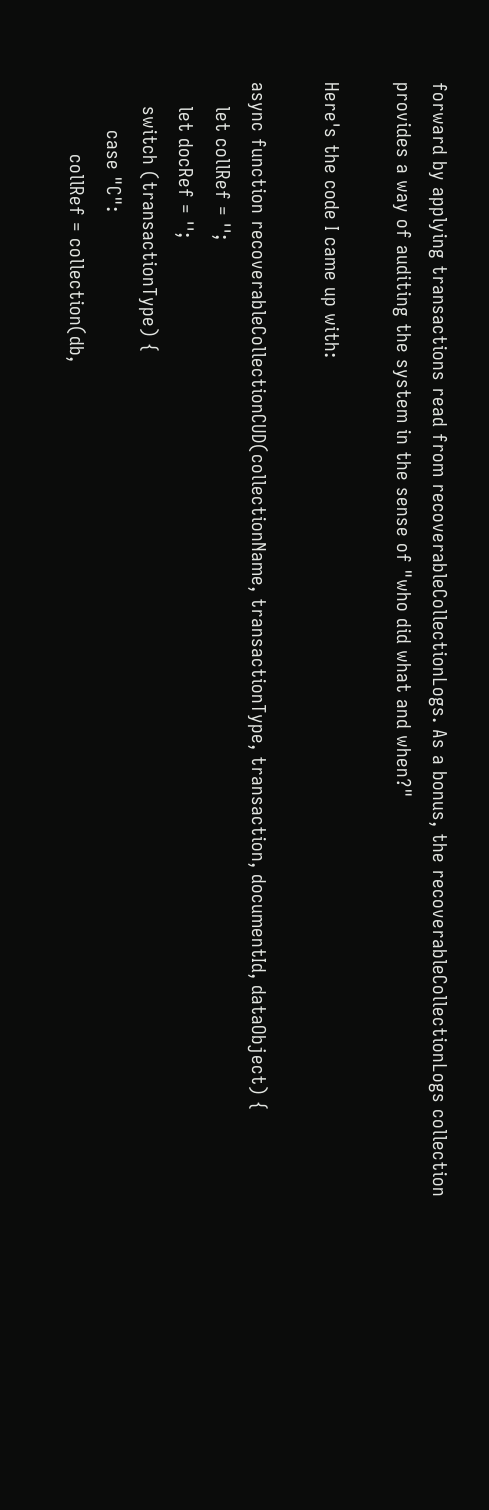forward by applying transactions read from recoverableCollectionLogs. As a bonus, the recoverableCollectionLogs collection provides a way of auditing the system in the sense of "who did what and when?"

Here's the code I came up with:

async function recoverableCollectionCUD(collectionName, transactionType, transaction, documentId, dataObject) {
    let collRef = '';
    let docRef = '';
    switch (transactionType) {
        case "C":
            collRef = collection(db,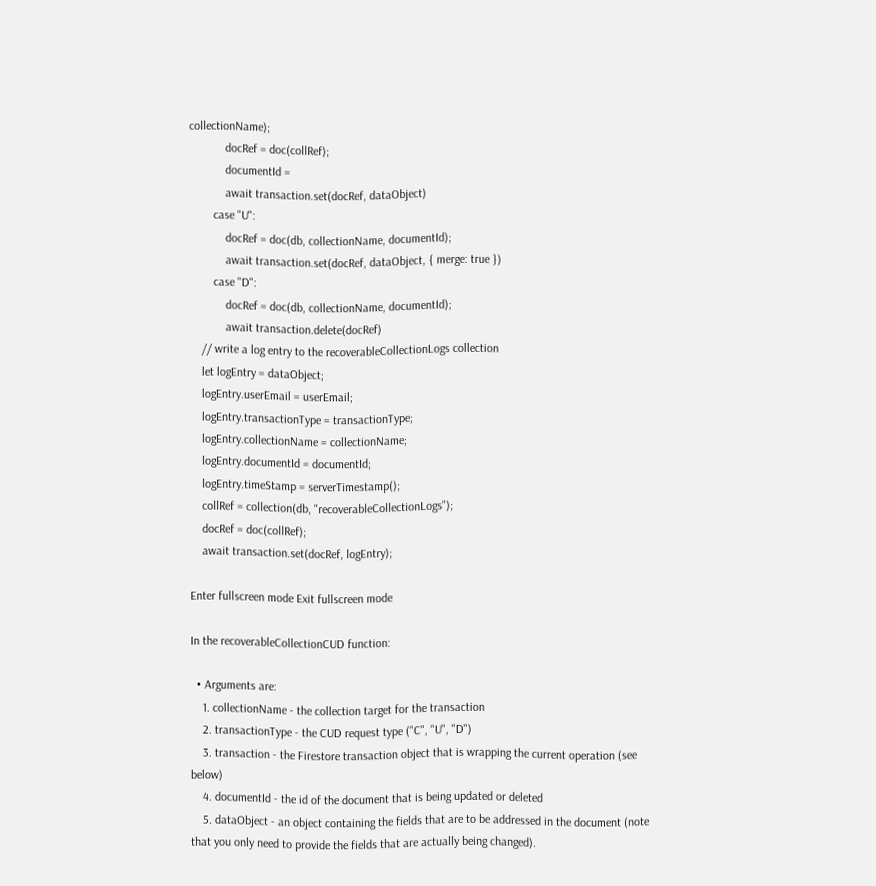collectionName);
            docRef = doc(collRef);
            documentId =
            await transaction.set(docRef, dataObject)
        case "U":
            docRef = doc(db, collectionName, documentId);
            await transaction.set(docRef, dataObject, { merge: true })
        case "D":
            docRef = doc(db, collectionName, documentId);
            await transaction.delete(docRef)
    // write a log entry to the recoverableCollectionLogs collection
    let logEntry = dataObject;
    logEntry.userEmail = userEmail;
    logEntry.transactionType = transactionType;
    logEntry.collectionName = collectionName;
    logEntry.documentId = documentId;
    logEntry.timeStamp = serverTimestamp();
    collRef = collection(db, "recoverableCollectionLogs");
    docRef = doc(collRef);
    await transaction.set(docRef, logEntry);

Enter fullscreen mode Exit fullscreen mode

In the recoverableCollectionCUD function:

  • Arguments are:
    1. collectionName - the collection target for the transaction
    2. transactionType - the CUD request type ("C", "U", "D")
    3. transaction - the Firestore transaction object that is wrapping the current operation (see below)
    4. documentId - the id of the document that is being updated or deleted
    5. dataObject - an object containing the fields that are to be addressed in the document (note that you only need to provide the fields that are actually being changed).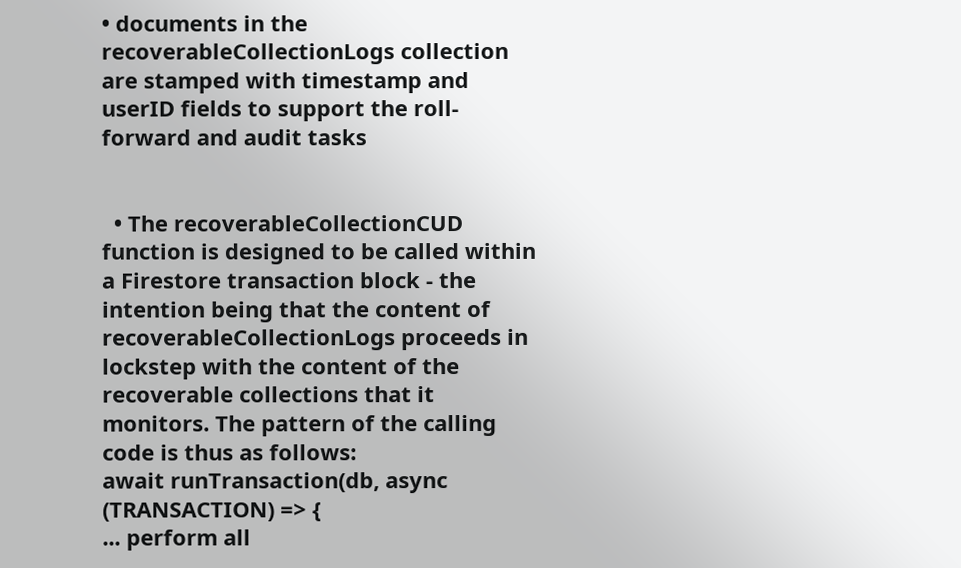• documents in the recoverableCollectionLogs collection are stamped with timestamp and userID fields to support the roll-forward and audit tasks


  • The recoverableCollectionCUD function is designed to be called within a Firestore transaction block - the intention being that the content of recoverableCollectionLogs proceeds in lockstep with the content of the recoverable collections that it monitors. The pattern of the calling code is thus as follows:
await runTransaction(db, async (TRANSACTION) => {
... perform all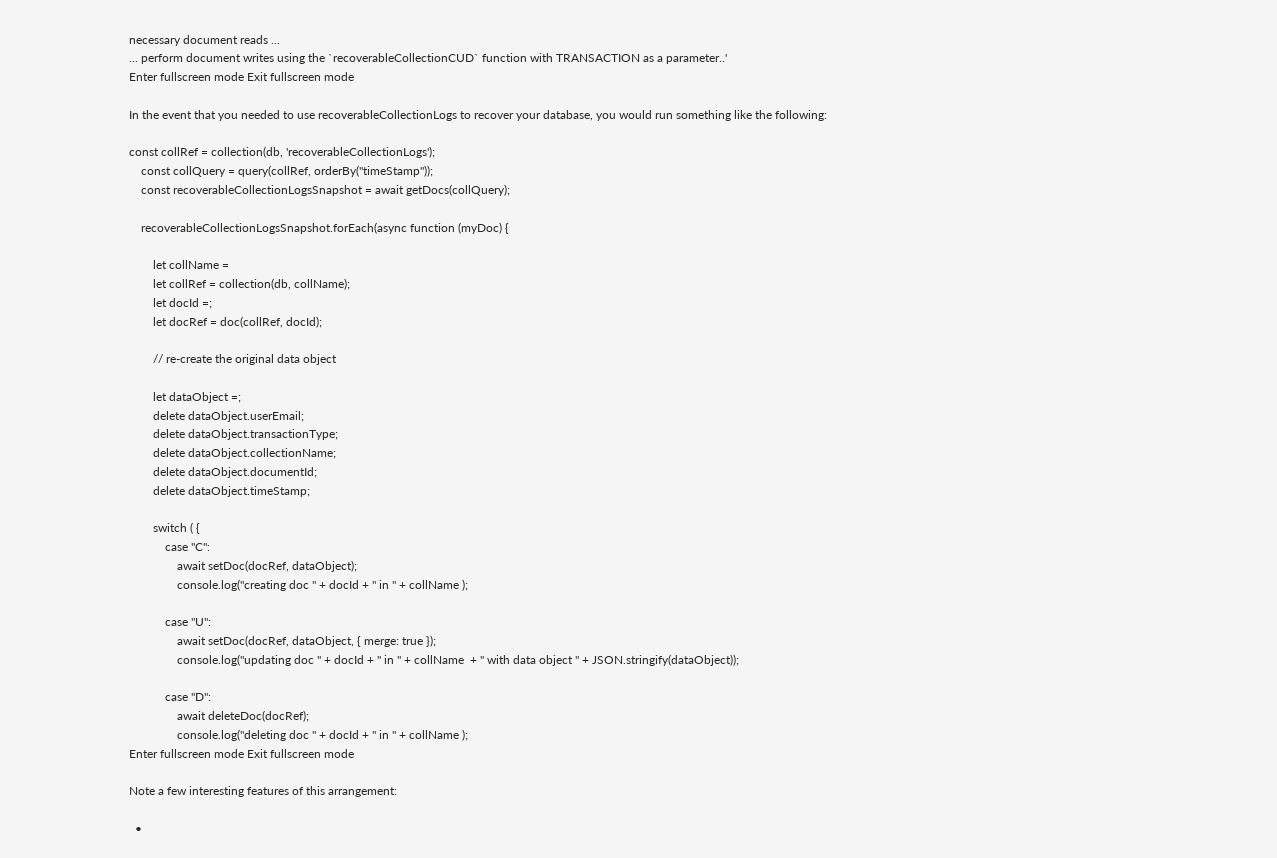necessary document reads ...
... perform document writes using the `recoverableCollectionCUD` function with TRANSACTION as a parameter..'
Enter fullscreen mode Exit fullscreen mode

In the event that you needed to use recoverableCollectionLogs to recover your database, you would run something like the following:

const collRef = collection(db, 'recoverableCollectionLogs');
    const collQuery = query(collRef, orderBy("timeStamp"));
    const recoverableCollectionLogsSnapshot = await getDocs(collQuery);

    recoverableCollectionLogsSnapshot.forEach(async function (myDoc) {

        let collName =
        let collRef = collection(db, collName);
        let docId =;
        let docRef = doc(collRef, docId);

        // re-create the original data object

        let dataObject =;
        delete dataObject.userEmail;
        delete dataObject.transactionType;
        delete dataObject.collectionName;
        delete dataObject.documentId;
        delete dataObject.timeStamp;

        switch ( {
            case "C":
                await setDoc(docRef, dataObject);
                console.log("creating doc " + docId + " in " + collName );

            case "U":
                await setDoc(docRef, dataObject, { merge: true });
                console.log("updating doc " + docId + " in " + collName  + " with data object " + JSON.stringify(dataObject));

            case "D":
                await deleteDoc(docRef);
                console.log("deleting doc " + docId + " in " + collName );
Enter fullscreen mode Exit fullscreen mode

Note a few interesting features of this arrangement:

  •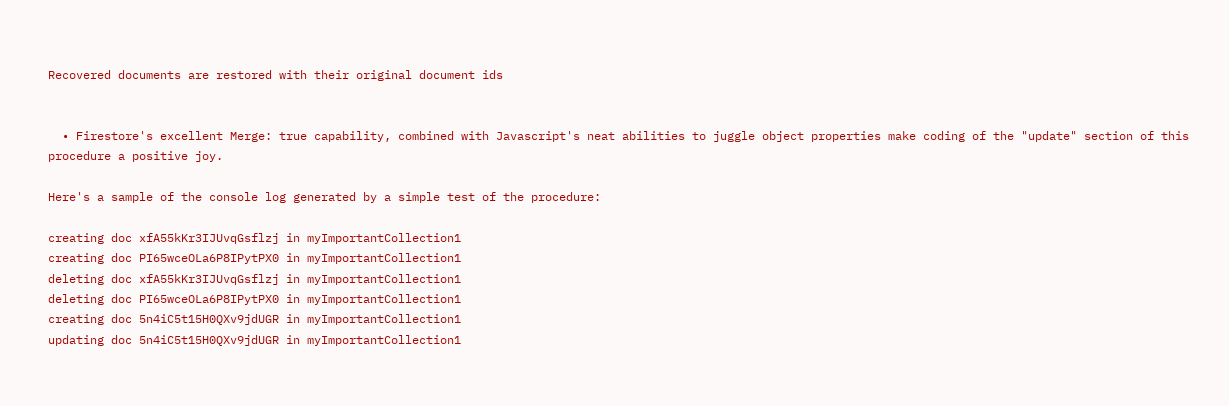Recovered documents are restored with their original document ids


  • Firestore's excellent Merge: true capability, combined with Javascript's neat abilities to juggle object properties make coding of the "update" section of this procedure a positive joy.

Here's a sample of the console log generated by a simple test of the procedure:

creating doc xfA55kKr3IJUvqGsflzj in myImportantCollection1
creating doc PI65wceOLa6P8IPytPX0 in myImportantCollection1
deleting doc xfA55kKr3IJUvqGsflzj in myImportantCollection1
deleting doc PI65wceOLa6P8IPytPX0 in myImportantCollection1
creating doc 5n4iC5t15H0QXv9jdUGR in myImportantCollection1
updating doc 5n4iC5t15H0QXv9jdUGR in myImportantCollection1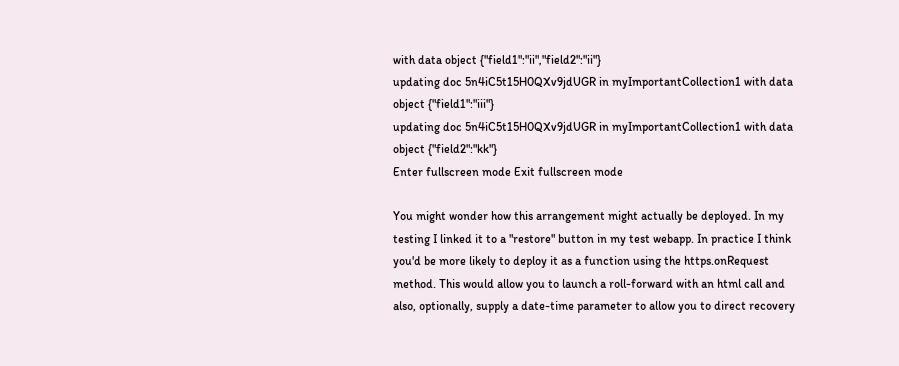with data object {"field1":"ii","field2":"ii"}
updating doc 5n4iC5t15H0QXv9jdUGR in myImportantCollection1 with data object {"field1":"iii"}
updating doc 5n4iC5t15H0QXv9jdUGR in myImportantCollection1 with data object {"field2":"kk"}
Enter fullscreen mode Exit fullscreen mode

You might wonder how this arrangement might actually be deployed. In my testing I linked it to a "restore" button in my test webapp. In practice I think you'd be more likely to deploy it as a function using the https.onRequest method. This would allow you to launch a roll-forward with an html call and also, optionally, supply a date-time parameter to allow you to direct recovery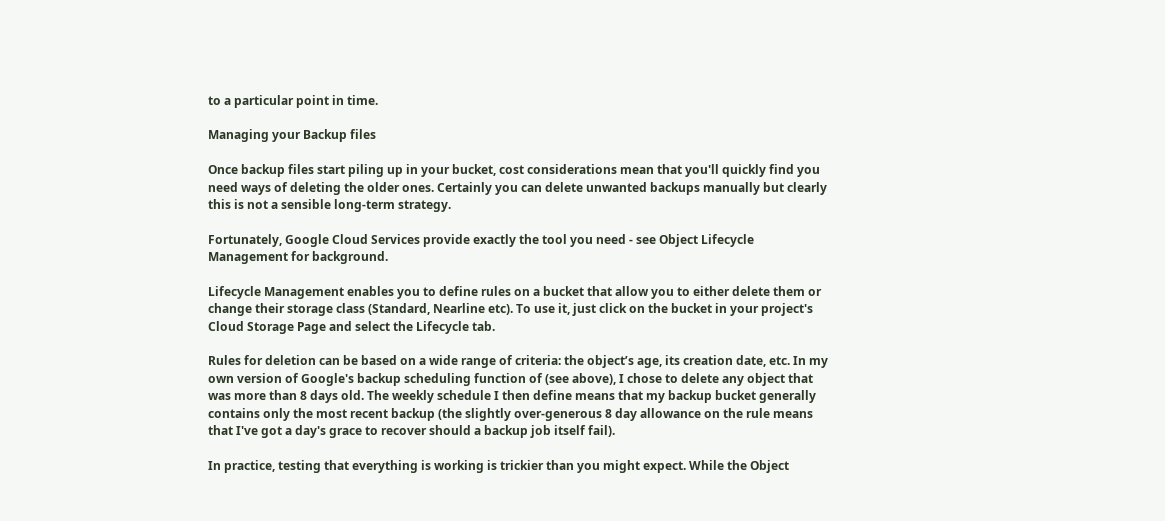to a particular point in time.

Managing your Backup files

Once backup files start piling up in your bucket, cost considerations mean that you'll quickly find you need ways of deleting the older ones. Certainly you can delete unwanted backups manually but clearly this is not a sensible long-term strategy.

Fortunately, Google Cloud Services provide exactly the tool you need - see Object Lifecycle Management for background.

Lifecycle Management enables you to define rules on a bucket that allow you to either delete them or change their storage class (Standard, Nearline etc). To use it, just click on the bucket in your project's Cloud Storage Page and select the Lifecycle tab.

Rules for deletion can be based on a wide range of criteria: the object’s age, its creation date, etc. In my own version of Google's backup scheduling function of (see above), I chose to delete any object that was more than 8 days old. The weekly schedule I then define means that my backup bucket generally contains only the most recent backup (the slightly over-generous 8 day allowance on the rule means that I've got a day's grace to recover should a backup job itself fail).

In practice, testing that everything is working is trickier than you might expect. While the Object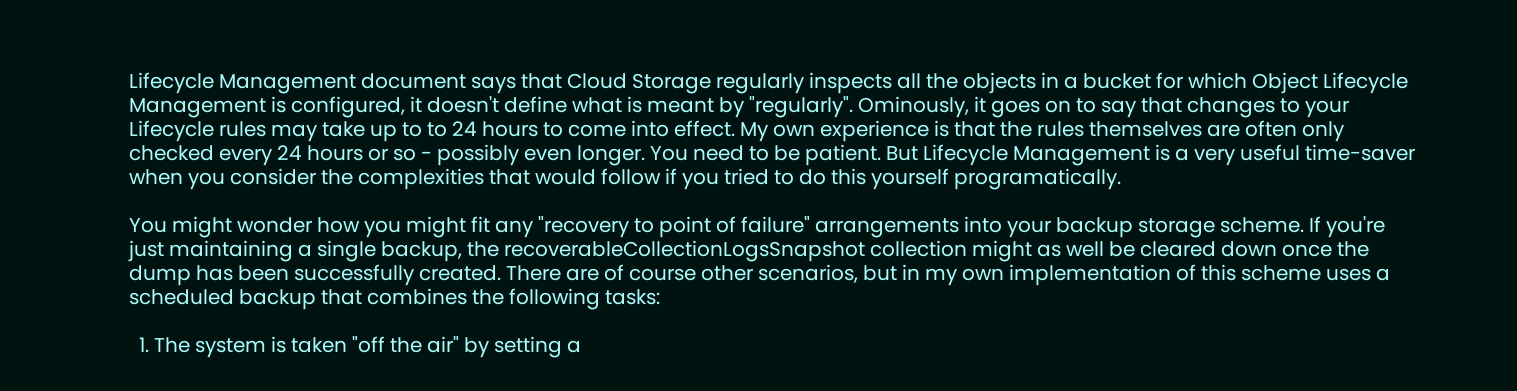Lifecycle Management document says that Cloud Storage regularly inspects all the objects in a bucket for which Object Lifecycle Management is configured, it doesn't define what is meant by "regularly". Ominously, it goes on to say that changes to your Lifecycle rules may take up to to 24 hours to come into effect. My own experience is that the rules themselves are often only checked every 24 hours or so - possibly even longer. You need to be patient. But Lifecycle Management is a very useful time-saver when you consider the complexities that would follow if you tried to do this yourself programatically.

You might wonder how you might fit any "recovery to point of failure" arrangements into your backup storage scheme. If you're just maintaining a single backup, the recoverableCollectionLogsSnapshot collection might as well be cleared down once the dump has been successfully created. There are of course other scenarios, but in my own implementation of this scheme uses a scheduled backup that combines the following tasks:

  1. The system is taken "off the air" by setting a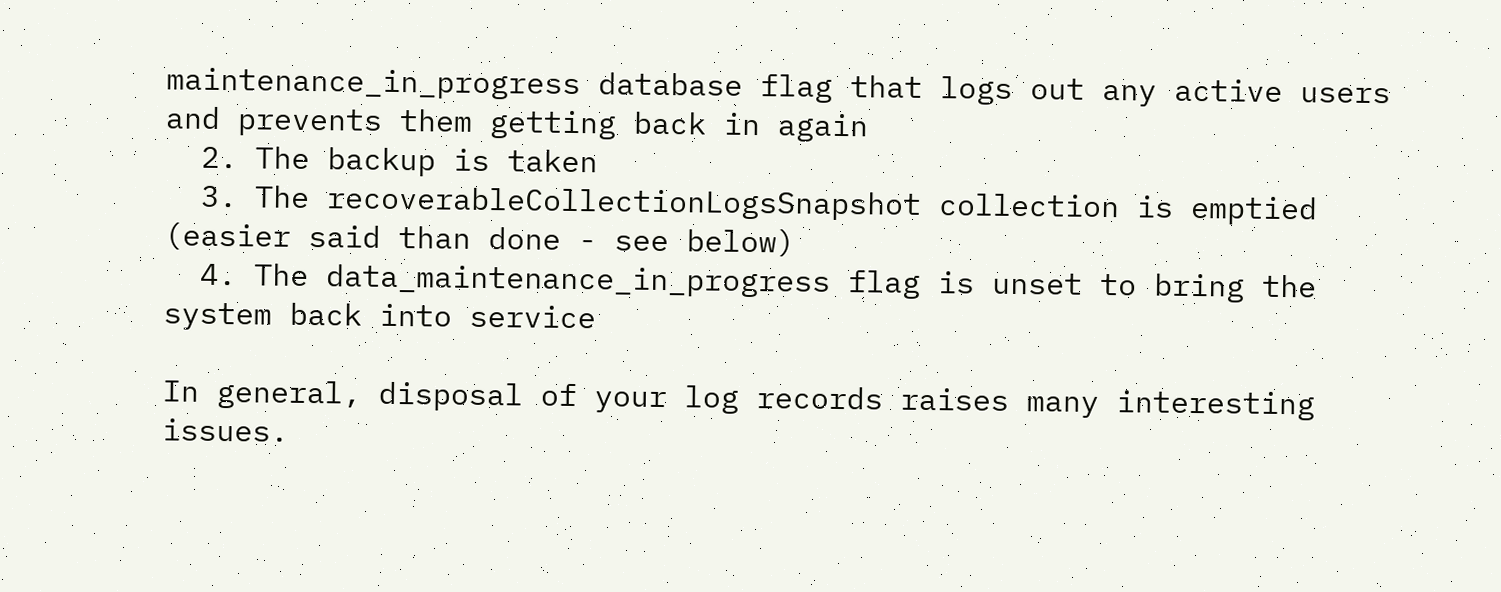maintenance_in_progress database flag that logs out any active users and prevents them getting back in again
  2. The backup is taken
  3. The recoverableCollectionLogsSnapshot collection is emptied (easier said than done - see below)
  4. The data_maintenance_in_progress flag is unset to bring the system back into service

In general, disposal of your log records raises many interesting issues.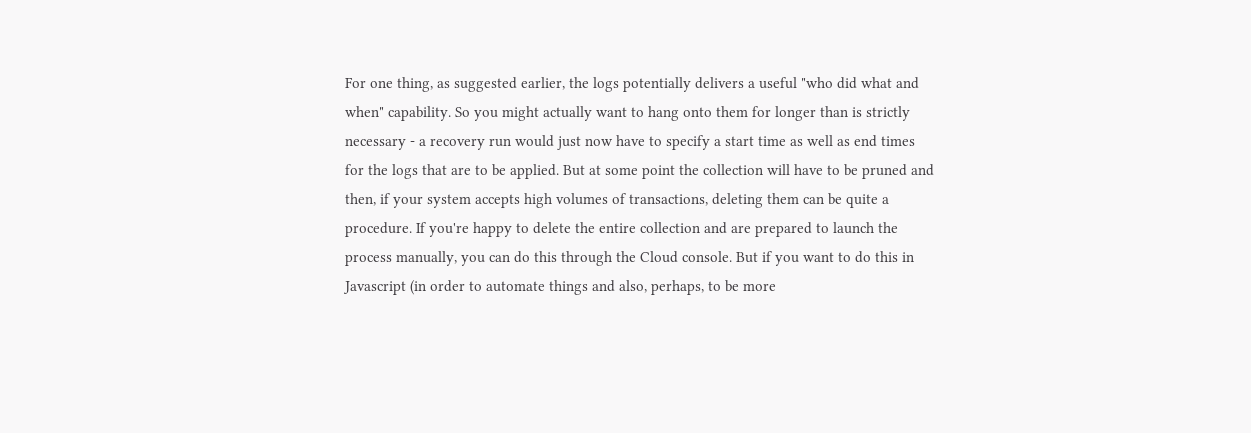For one thing, as suggested earlier, the logs potentially delivers a useful "who did what and when" capability. So you might actually want to hang onto them for longer than is strictly necessary - a recovery run would just now have to specify a start time as well as end times for the logs that are to be applied. But at some point the collection will have to be pruned and then, if your system accepts high volumes of transactions, deleting them can be quite a procedure. If you're happy to delete the entire collection and are prepared to launch the process manually, you can do this through the Cloud console. But if you want to do this in Javascript (in order to automate things and also, perhaps, to be more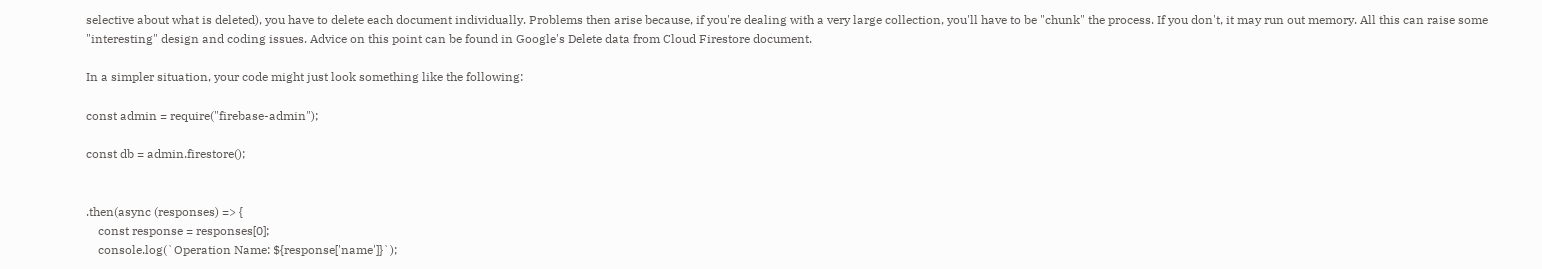selective about what is deleted), you have to delete each document individually. Problems then arise because, if you're dealing with a very large collection, you'll have to be "chunk" the process. If you don't, it may run out memory. All this can raise some "interesting" design and coding issues. Advice on this point can be found in Google's Delete data from Cloud Firestore document.

In a simpler situation, your code might just look something like the following:

const admin = require("firebase-admin");

const db = admin.firestore();


.then(async (responses) => {
    const response = responses[0];
    console.log(`Operation Name: ${response['name']}`);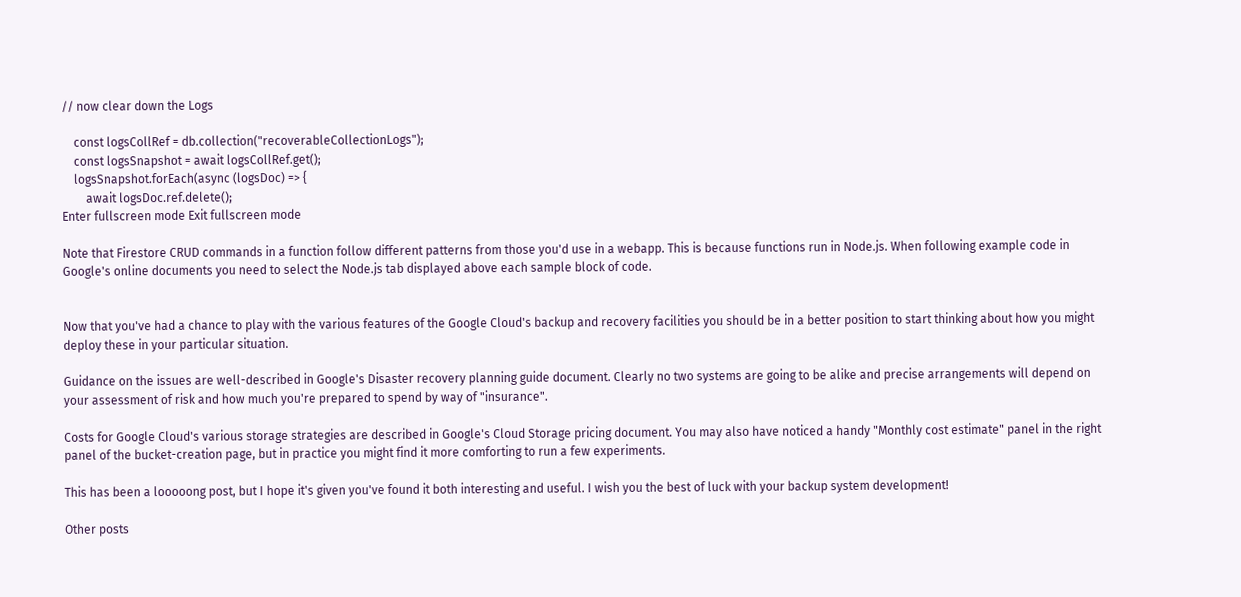// now clear down the Logs

    const logsCollRef = db.collection("recoverableCollectionLogs");
    const logsSnapshot = await logsCollRef.get();
    logsSnapshot.forEach(async (logsDoc) => {
        await logsDoc.ref.delete();
Enter fullscreen mode Exit fullscreen mode

Note that Firestore CRUD commands in a function follow different patterns from those you'd use in a webapp. This is because functions run in Node.js. When following example code in Google's online documents you need to select the Node.js tab displayed above each sample block of code.


Now that you've had a chance to play with the various features of the Google Cloud's backup and recovery facilities you should be in a better position to start thinking about how you might deploy these in your particular situation.

Guidance on the issues are well-described in Google's Disaster recovery planning guide document. Clearly no two systems are going to be alike and precise arrangements will depend on your assessment of risk and how much you're prepared to spend by way of "insurance".

Costs for Google Cloud's various storage strategies are described in Google's Cloud Storage pricing document. You may also have noticed a handy "Monthly cost estimate" panel in the right panel of the bucket-creation page, but in practice you might find it more comforting to run a few experiments.

This has been a looooong post, but I hope it's given you've found it both interesting and useful. I wish you the best of luck with your backup system development!

Other posts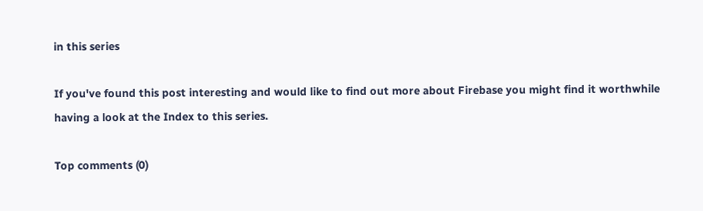in this series

If you've found this post interesting and would like to find out more about Firebase you might find it worthwhile having a look at the Index to this series.

Top comments (0)